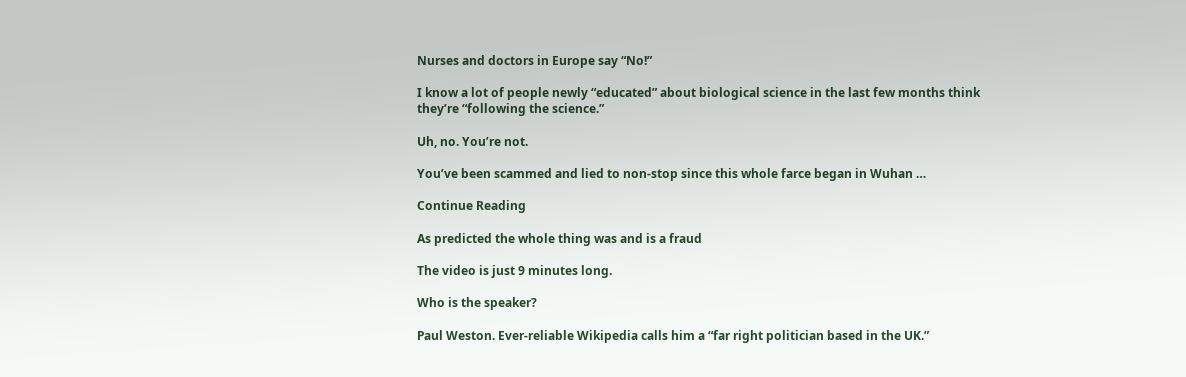Nurses and doctors in Europe say “No!”

I know a lot of people newly “educated” about biological science in the last few months think they’re “following the science.”

Uh, no. You’re not.

You’ve been scammed and lied to non-stop since this whole farce began in Wuhan …

Continue Reading

As predicted the whole thing was and is a fraud

The video is just 9 minutes long.

Who is the speaker?

Paul Weston. Ever-reliable Wikipedia calls him a “far right politician based in the UK.”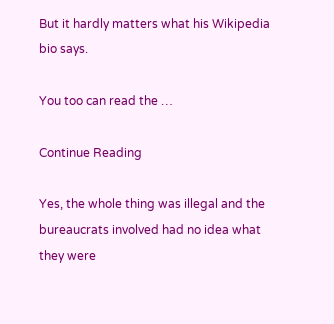But it hardly matters what his Wikipedia bio says.

You too can read the …

Continue Reading

Yes, the whole thing was illegal and the bureaucrats involved had no idea what they were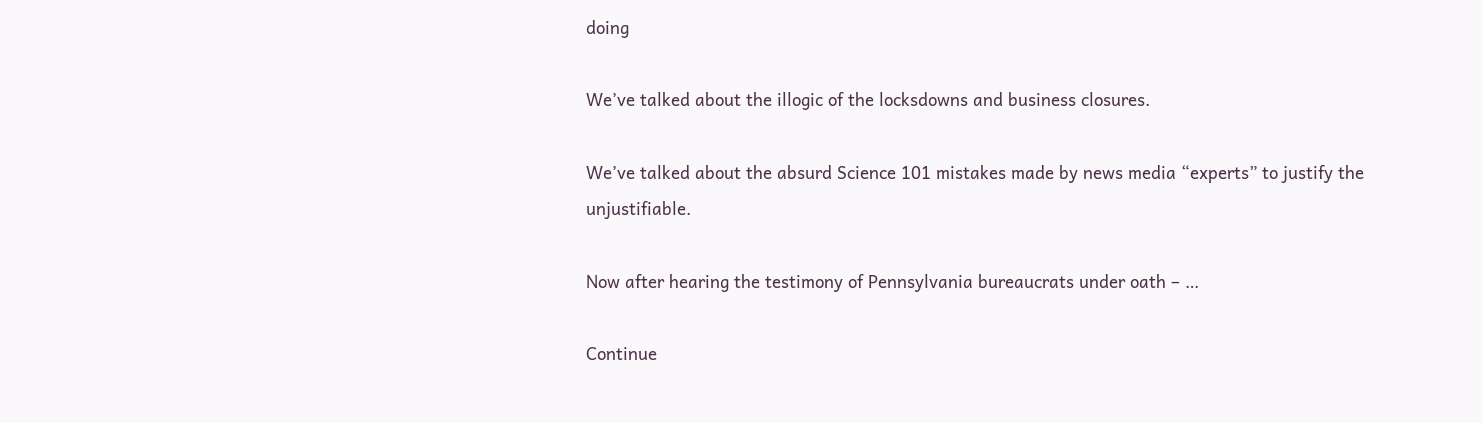doing

We’ve talked about the illogic of the locksdowns and business closures.

We’ve talked about the absurd Science 101 mistakes made by news media “experts” to justify the unjustifiable.

Now after hearing the testimony of Pennsylvania bureaucrats under oath – …

Continue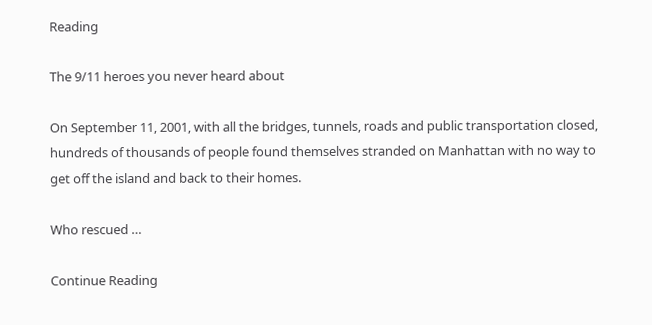Reading

The 9/11 heroes you never heard about

On September 11, 2001, with all the bridges, tunnels, roads and public transportation closed, hundreds of thousands of people found themselves stranded on Manhattan with no way to get off the island and back to their homes.

Who rescued …

Continue Reading